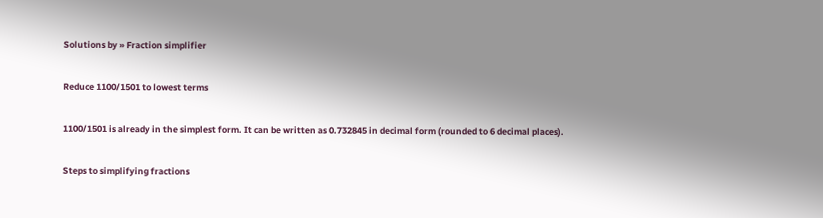Solutions by » Fraction simplifier

Reduce 1100/1501 to lowest terms

1100/1501 is already in the simplest form. It can be written as 0.732845 in decimal form (rounded to 6 decimal places).

Steps to simplifying fractions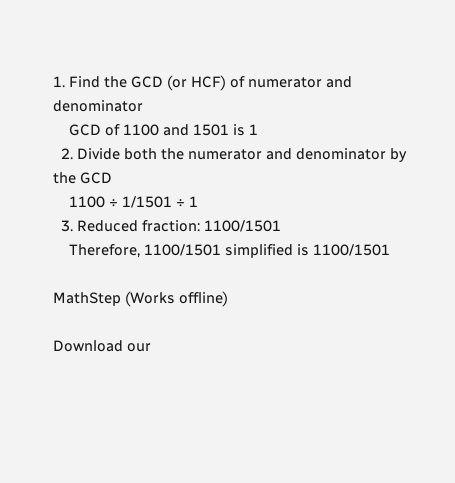1. Find the GCD (or HCF) of numerator and denominator
    GCD of 1100 and 1501 is 1
  2. Divide both the numerator and denominator by the GCD
    1100 ÷ 1/1501 ÷ 1
  3. Reduced fraction: 1100/1501
    Therefore, 1100/1501 simplified is 1100/1501

MathStep (Works offline)

Download our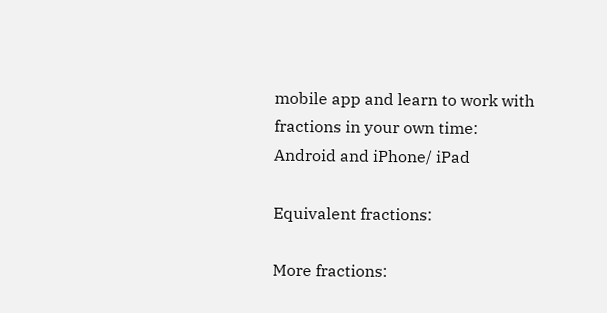mobile app and learn to work with fractions in your own time:
Android and iPhone/ iPad

Equivalent fractions:

More fractions: